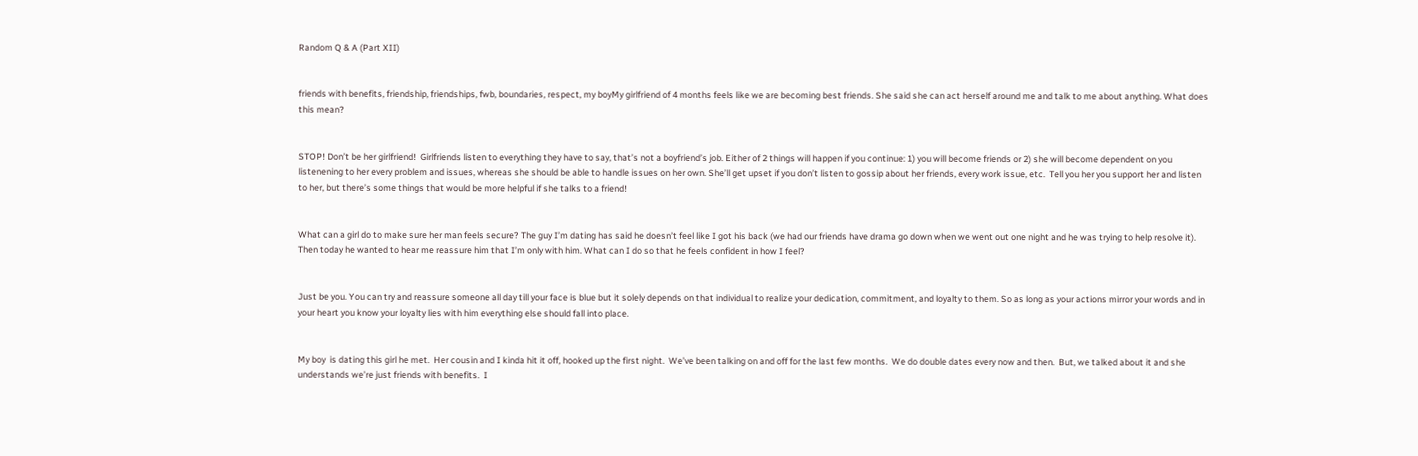Random Q & A (Part XII)


friends with benefits, friendship, friendships, fwb, boundaries, respect, my boyMy girlfriend of 4 months feels like we are becoming best friends. She said she can act herself around me and talk to me about anything. What does this mean?


STOP! Don’t be her girlfriend!  Girlfriends listen to everything they have to say, that’s not a boyfriend’s job. Either of 2 things will happen if you continue: 1) you will become friends or 2) she will become dependent on you listenening to her every problem and issues, whereas she should be able to handle issues on her own. She’ll get upset if you don’t listen to gossip about her friends, every work issue, etc.  Tell you her you support her and listen to her, but there’s some things that would be more helpful if she talks to a friend!


What can a girl do to make sure her man feels secure? The guy I’m dating has said he doesn’t feel like I got his back (we had our friends have drama go down when we went out one night and he was trying to help resolve it). Then today he wanted to hear me reassure him that I’m only with him. What can I do so that he feels confident in how I feel?


Just be you. You can try and reassure someone all day till your face is blue but it solely depends on that individual to realize your dedication, commitment, and loyalty to them. So as long as your actions mirror your words and in your heart you know your loyalty lies with him everything else should fall into place.


My boy  is dating this girl he met.  Her cousin and I kinda hit it off, hooked up the first night.  We’ve been talking on and off for the last few months.  We do double dates every now and then.  But, we talked about it and she understands we’re just friends with benefits.  I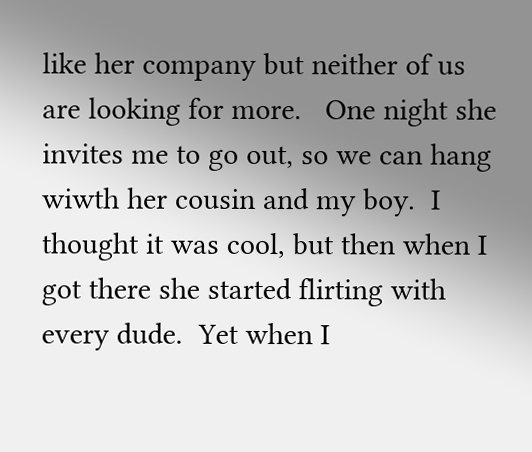like her company but neither of us are looking for more.   One night she invites me to go out, so we can hang wiwth her cousin and my boy.  I thought it was cool, but then when I got there she started flirting with every dude.  Yet when I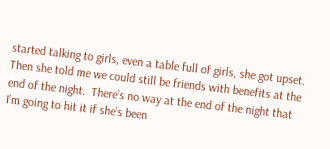started talking to girls, even a table full of girls, she got upset.  Then she told me we could still be friends with benefits at the end of the night.  There’s no way at the end of the night that I’m going to hit it if she’s been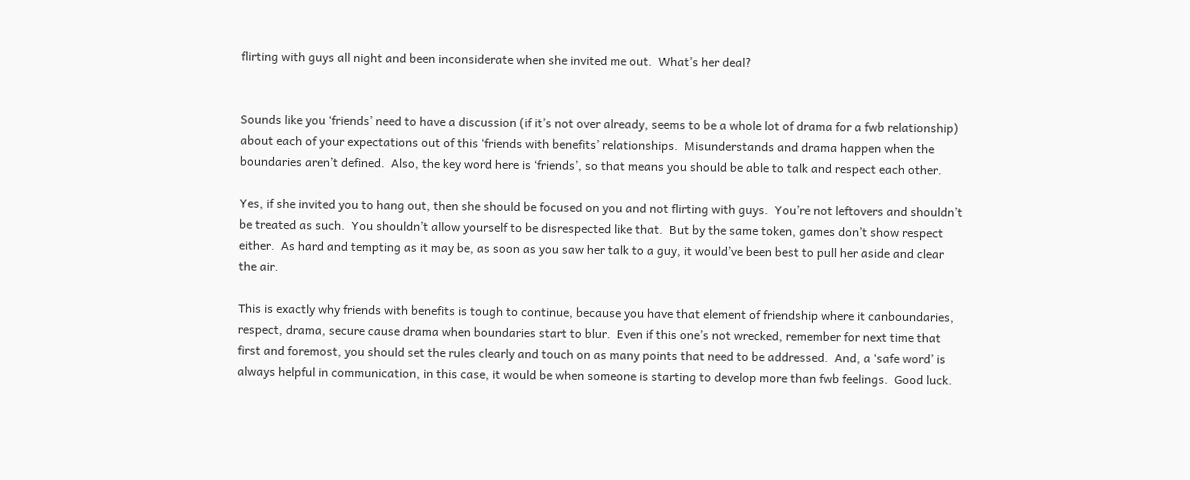flirting with guys all night and been inconsiderate when she invited me out.  What’s her deal?


Sounds like you ‘friends’ need to have a discussion (if it’s not over already, seems to be a whole lot of drama for a fwb relationship) about each of your expectations out of this ‘friends with benefits’ relationships.  Misunderstands and drama happen when the boundaries aren’t defined.  Also, the key word here is ‘friends’, so that means you should be able to talk and respect each other.

Yes, if she invited you to hang out, then she should be focused on you and not flirting with guys.  You’re not leftovers and shouldn’t be treated as such.  You shouldn’t allow yourself to be disrespected like that.  But by the same token, games don’t show respect either.  As hard and tempting as it may be, as soon as you saw her talk to a guy, it would’ve been best to pull her aside and clear the air.

This is exactly why friends with benefits is tough to continue, because you have that element of friendship where it canboundaries, respect, drama, secure cause drama when boundaries start to blur.  Even if this one’s not wrecked, remember for next time that first and foremost, you should set the rules clearly and touch on as many points that need to be addressed.  And, a ‘safe word’ is always helpful in communication, in this case, it would be when someone is starting to develop more than fwb feelings.  Good luck.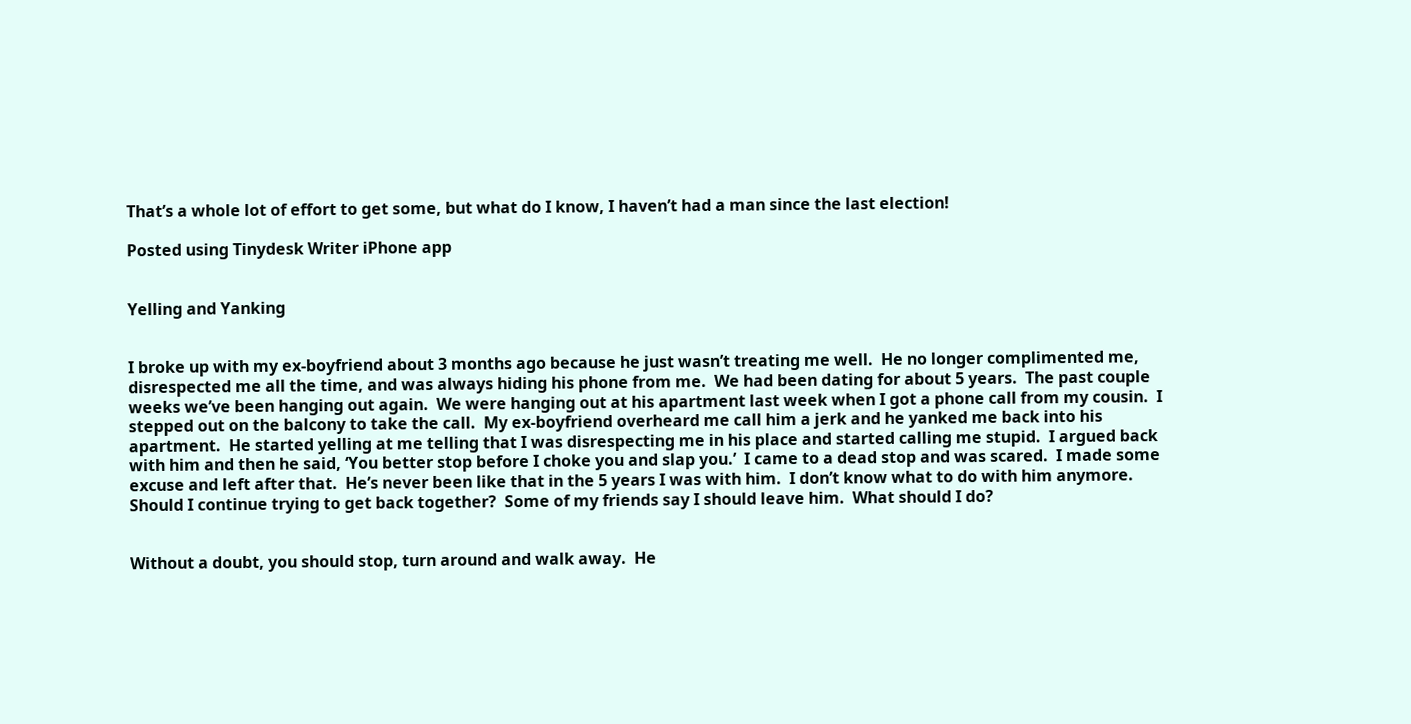That’s a whole lot of effort to get some, but what do I know, I haven’t had a man since the last election!

Posted using Tinydesk Writer iPhone app


Yelling and Yanking


I broke up with my ex-boyfriend about 3 months ago because he just wasn’t treating me well.  He no longer complimented me, disrespected me all the time, and was always hiding his phone from me.  We had been dating for about 5 years.  The past couple weeks we’ve been hanging out again.  We were hanging out at his apartment last week when I got a phone call from my cousin.  I stepped out on the balcony to take the call.  My ex-boyfriend overheard me call him a jerk and he yanked me back into his apartment.  He started yelling at me telling that I was disrespecting me in his place and started calling me stupid.  I argued back with him and then he said, ‘You better stop before I choke you and slap you.’  I came to a dead stop and was scared.  I made some excuse and left after that.  He’s never been like that in the 5 years I was with him.  I don’t know what to do with him anymore.  Should I continue trying to get back together?  Some of my friends say I should leave him.  What should I do?


Without a doubt, you should stop, turn around and walk away.  He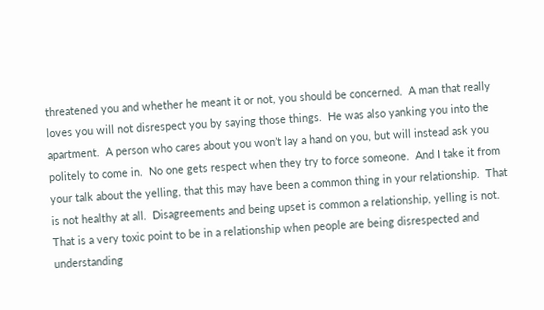threatened you and whether he meant it or not, you should be concerned.  A man that really loves you will not disrespect you by saying those things.  He was also yanking you into the apartment.  A person who cares about you won’t lay a hand on you, but will instead ask you politely to come in.  No one gets respect when they try to force someone.  And I take it from your talk about the yelling, that this may have been a common thing in your relationship.  That is not healthy at all.  Disagreements and being upset is common a relationship, yelling is not.  That is a very toxic point to be in a relationship when people are being disrespected and understanding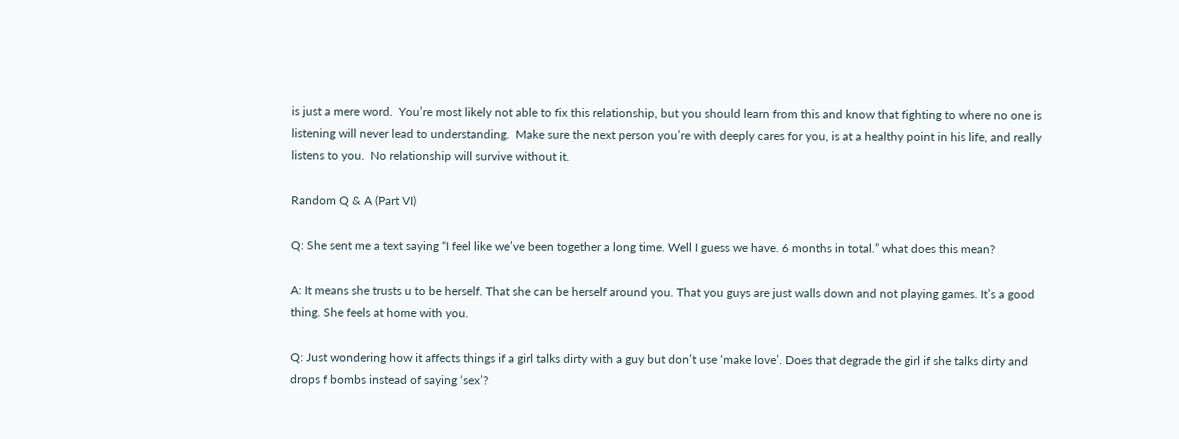is just a mere word.  You’re most likely not able to fix this relationship, but you should learn from this and know that fighting to where no one is listening will never lead to understanding.  Make sure the next person you’re with deeply cares for you, is at a healthy point in his life, and really listens to you.  No relationship will survive without it.

Random Q & A (Part VI)

Q: She sent me a text saying “I feel like we’ve been together a long time. Well I guess we have. 6 months in total.” what does this mean?

A: It means she trusts u to be herself. That she can be herself around you. That you guys are just walls down and not playing games. It’s a good thing. She feels at home with you.

Q: Just wondering how it affects things if a girl talks dirty with a guy but don’t use ‘make love’. Does that degrade the girl if she talks dirty and drops f bombs instead of saying ‘sex’?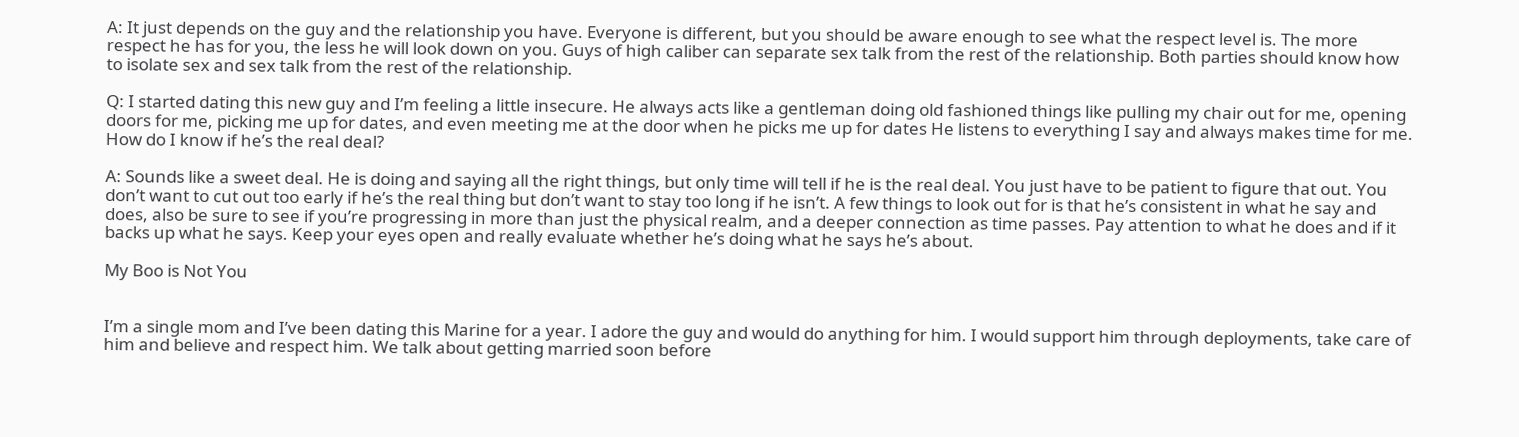A: It just depends on the guy and the relationship you have. Everyone is different, but you should be aware enough to see what the respect level is. The more respect he has for you, the less he will look down on you. Guys of high caliber can separate sex talk from the rest of the relationship. Both parties should know how to isolate sex and sex talk from the rest of the relationship.

Q: I started dating this new guy and I’m feeling a little insecure. He always acts like a gentleman doing old fashioned things like pulling my chair out for me, opening doors for me, picking me up for dates, and even meeting me at the door when he picks me up for dates He listens to everything I say and always makes time for me. How do I know if he’s the real deal?

A: Sounds like a sweet deal. He is doing and saying all the right things, but only time will tell if he is the real deal. You just have to be patient to figure that out. You don’t want to cut out too early if he’s the real thing but don’t want to stay too long if he isn’t. A few things to look out for is that he’s consistent in what he say and does, also be sure to see if you’re progressing in more than just the physical realm, and a deeper connection as time passes. Pay attention to what he does and if it backs up what he says. Keep your eyes open and really evaluate whether he’s doing what he says he’s about.

My Boo is Not You


I’m a single mom and I’ve been dating this Marine for a year. I adore the guy and would do anything for him. I would support him through deployments, take care of him and believe and respect him. We talk about getting married soon before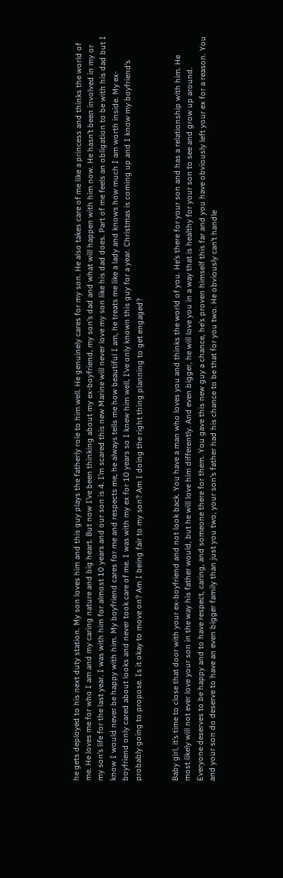he gets deployed to his next duty station. My son loves him and this guy plays the fatherly role to him well. He genuinely cares for my son. He also takes care of me like a princess and thinks the world of me. He loves me for who I am and my caring nature and big heart. But now I’ve been thinking about my ex-boyfriend, my son’s dad and what will happen with him now. He hasn’t been involved in my or my son’s life for the last year. I was with him for almost 10 years and our son is 4. I’m scared this new Marine will never love my son like his dad does. Part of me feels an obligation to be with his dad but I know I would never be happy with him. My boyfriend cares for me and respects me, he always tells me how beautiful I am, he treats me like a lady and knows how much I am worth inside. My ex-boyfriend only cared about looks and never took care of me. I was with my ex for 10 years so I knew him well, I’ve only known this guy for a year. Christmas is coming up and I know my boyfriend’s probably going to propose. Is it okay to move on? Am I being fair to my son? Am I doing the right thing planning to get engaged?


Baby girl, it’s time to close that door with your ex-boyfriend and not look back. You have a man who loves you and thinks the world of you. He’s there for your son and has a relationship with him. He most likely will not ever love your son in the way his father would, but he will love him differently. And even bigger, he will love you in a way that is healthy for your son to see and grow up around. Everyone deserves to be happy and to have respect, caring, and someone there for them. You gave this new guy a chance, he’s proven himself this far and you have obviously left your ex for a reason. You and your son do deserve to have an even bigger family than just you two, your son’s father had his chance to be that for you two. He obviously can’t handle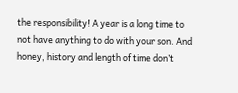the responsibility! A year is a long time to not have anything to do with your son. And honey, history and length of time don’t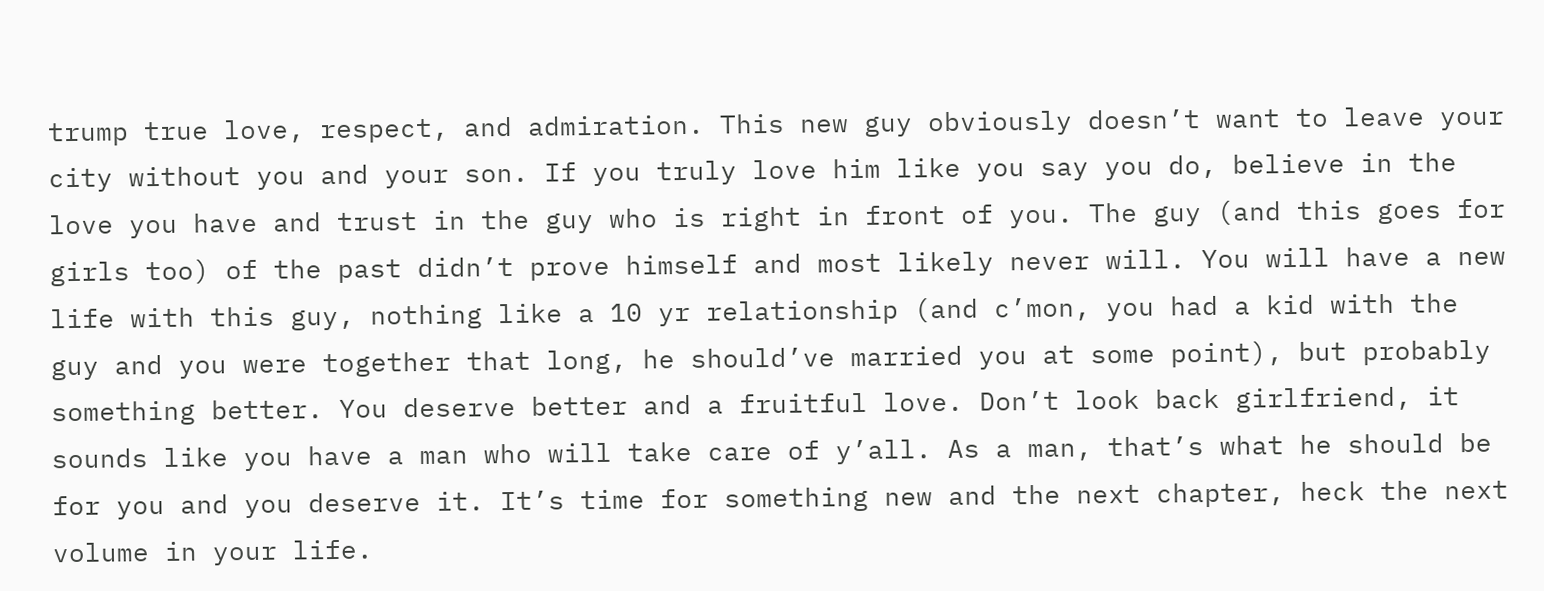trump true love, respect, and admiration. This new guy obviously doesn’t want to leave your city without you and your son. If you truly love him like you say you do, believe in the love you have and trust in the guy who is right in front of you. The guy (and this goes for girls too) of the past didn’t prove himself and most likely never will. You will have a new life with this guy, nothing like a 10 yr relationship (and c’mon, you had a kid with the guy and you were together that long, he should’ve married you at some point), but probably something better. You deserve better and a fruitful love. Don’t look back girlfriend, it sounds like you have a man who will take care of y’all. As a man, that’s what he should be for you and you deserve it. It’s time for something new and the next chapter, heck the next volume in your life.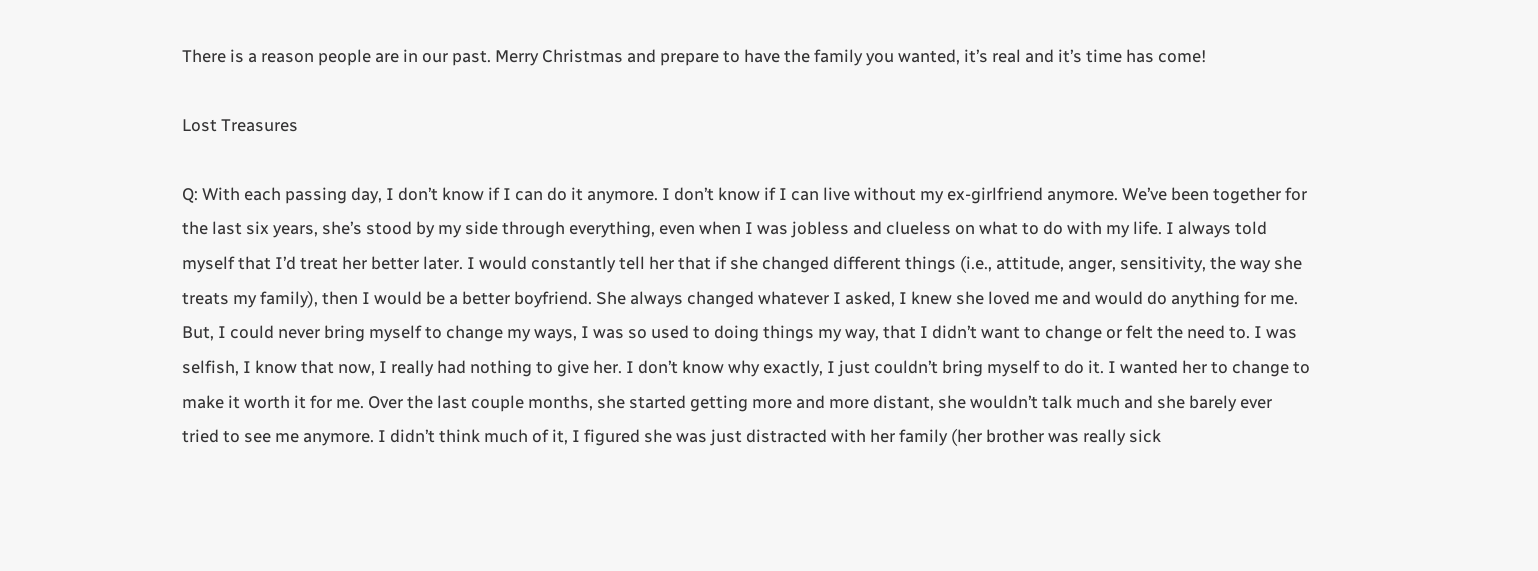There is a reason people are in our past. Merry Christmas and prepare to have the family you wanted, it’s real and it’s time has come!

Lost Treasures

Q: With each passing day, I don’t know if I can do it anymore. I don’t know if I can live without my ex-girlfriend anymore. We’ve been together for the last six years, she’s stood by my side through everything, even when I was jobless and clueless on what to do with my life. I always told myself that I’d treat her better later. I would constantly tell her that if she changed different things (i.e., attitude, anger, sensitivity, the way she treats my family), then I would be a better boyfriend. She always changed whatever I asked, I knew she loved me and would do anything for me. But, I could never bring myself to change my ways, I was so used to doing things my way, that I didn’t want to change or felt the need to. I was selfish, I know that now, I really had nothing to give her. I don’t know why exactly, I just couldn’t bring myself to do it. I wanted her to change to make it worth it for me. Over the last couple months, she started getting more and more distant, she wouldn’t talk much and she barely ever tried to see me anymore. I didn’t think much of it, I figured she was just distracted with her family (her brother was really sick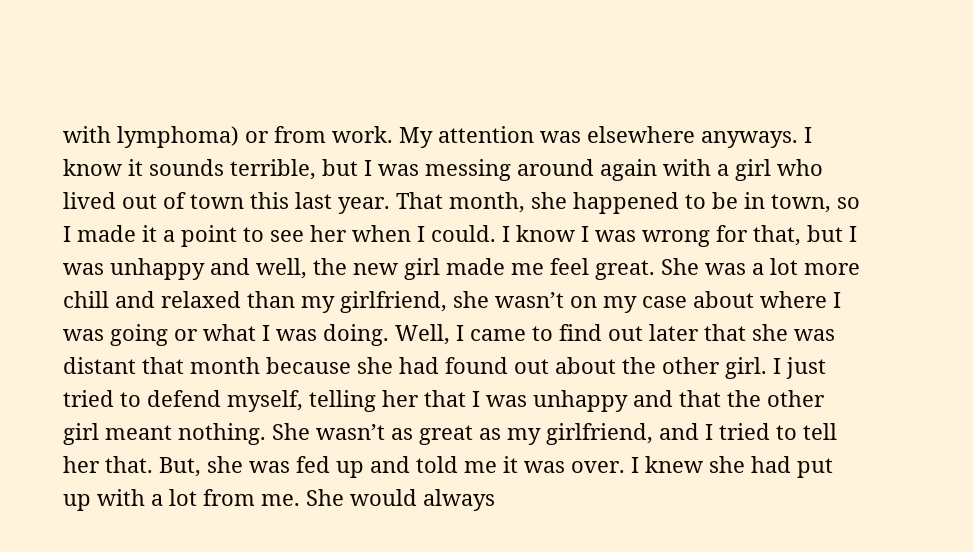with lymphoma) or from work. My attention was elsewhere anyways. I know it sounds terrible, but I was messing around again with a girl who lived out of town this last year. That month, she happened to be in town, so I made it a point to see her when I could. I know I was wrong for that, but I was unhappy and well, the new girl made me feel great. She was a lot more chill and relaxed than my girlfriend, she wasn’t on my case about where I was going or what I was doing. Well, I came to find out later that she was distant that month because she had found out about the other girl. I just tried to defend myself, telling her that I was unhappy and that the other girl meant nothing. She wasn’t as great as my girlfriend, and I tried to tell her that. But, she was fed up and told me it was over. I knew she had put up with a lot from me. She would always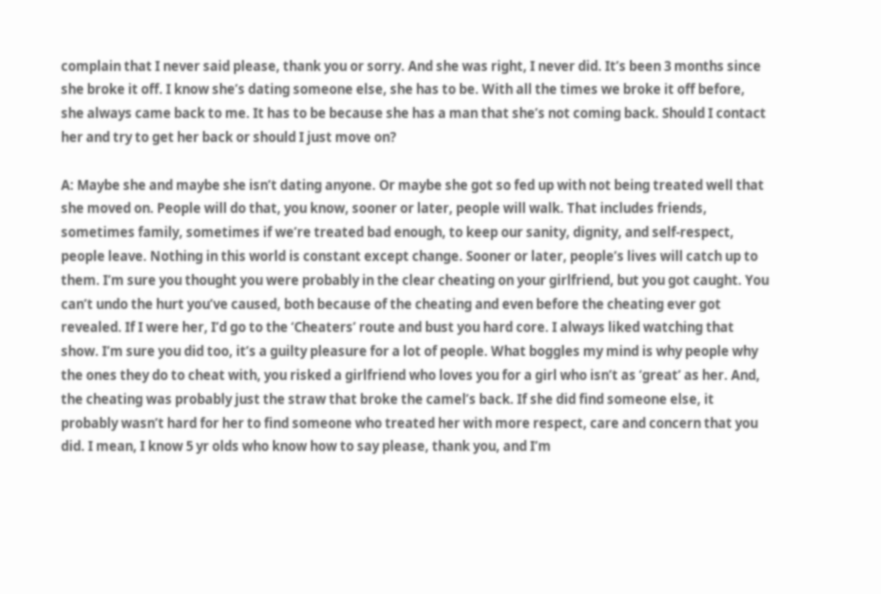complain that I never said please, thank you or sorry. And she was right, I never did. It’s been 3 months since she broke it off. I know she’s dating someone else, she has to be. With all the times we broke it off before, she always came back to me. It has to be because she has a man that she’s not coming back. Should I contact her and try to get her back or should I just move on?

A: Maybe she and maybe she isn’t dating anyone. Or maybe she got so fed up with not being treated well that she moved on. People will do that, you know, sooner or later, people will walk. That includes friends, sometimes family, sometimes if we’re treated bad enough, to keep our sanity, dignity, and self-respect, people leave. Nothing in this world is constant except change. Sooner or later, people’s lives will catch up to them. I’m sure you thought you were probably in the clear cheating on your girlfriend, but you got caught. You can’t undo the hurt you’ve caused, both because of the cheating and even before the cheating ever got revealed. If I were her, I’d go to the ‘Cheaters’ route and bust you hard core. I always liked watching that show. I’m sure you did too, it’s a guilty pleasure for a lot of people. What boggles my mind is why people why the ones they do to cheat with, you risked a girlfriend who loves you for a girl who isn’t as ‘great’ as her. And, the cheating was probably just the straw that broke the camel’s back. If she did find someone else, it probably wasn’t hard for her to find someone who treated her with more respect, care and concern that you did. I mean, I know 5 yr olds who know how to say please, thank you, and I’m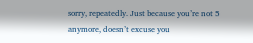sorry, repeatedly. Just because you’re not 5 anymore, doesn’t excuse you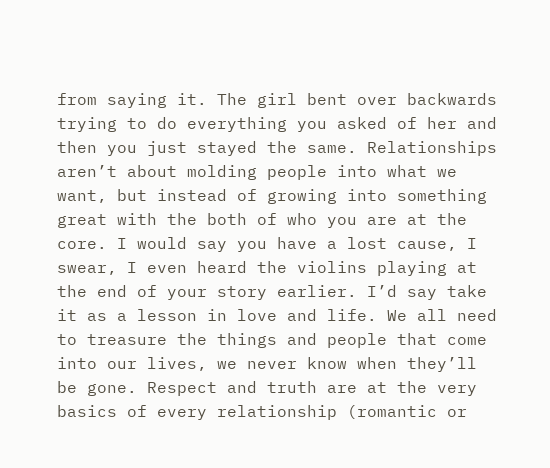from saying it. The girl bent over backwards trying to do everything you asked of her and then you just stayed the same. Relationships aren’t about molding people into what we want, but instead of growing into something great with the both of who you are at the core. I would say you have a lost cause, I swear, I even heard the violins playing at the end of your story earlier. I’d say take it as a lesson in love and life. We all need to treasure the things and people that come into our lives, we never know when they’ll be gone. Respect and truth are at the very basics of every relationship (romantic or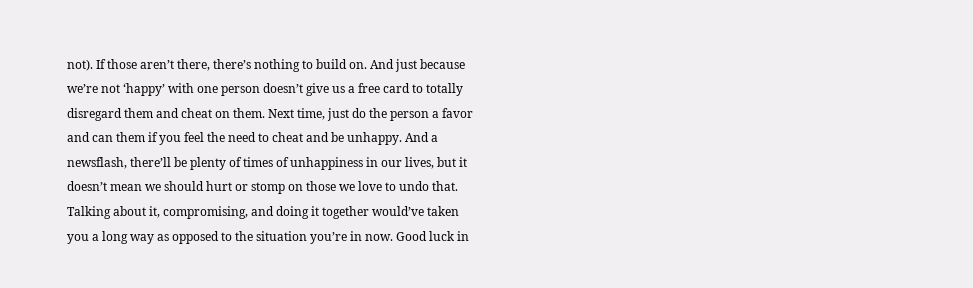not). If those aren’t there, there’s nothing to build on. And just because we’re not ‘happy’ with one person doesn’t give us a free card to totally disregard them and cheat on them. Next time, just do the person a favor and can them if you feel the need to cheat and be unhappy. And a newsflash, there’ll be plenty of times of unhappiness in our lives, but it doesn’t mean we should hurt or stomp on those we love to undo that. Talking about it, compromising, and doing it together would’ve taken you a long way as opposed to the situation you’re in now. Good luck in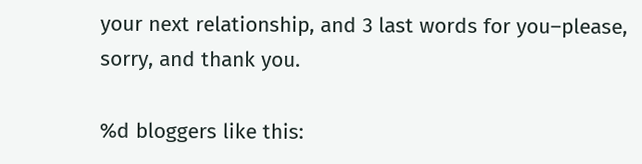your next relationship, and 3 last words for you–please, sorry, and thank you.

%d bloggers like this: